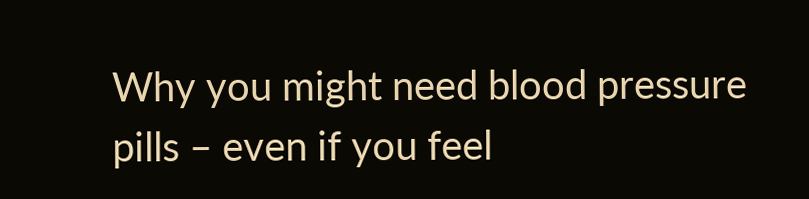Why you might need blood pressure pills – even if you feel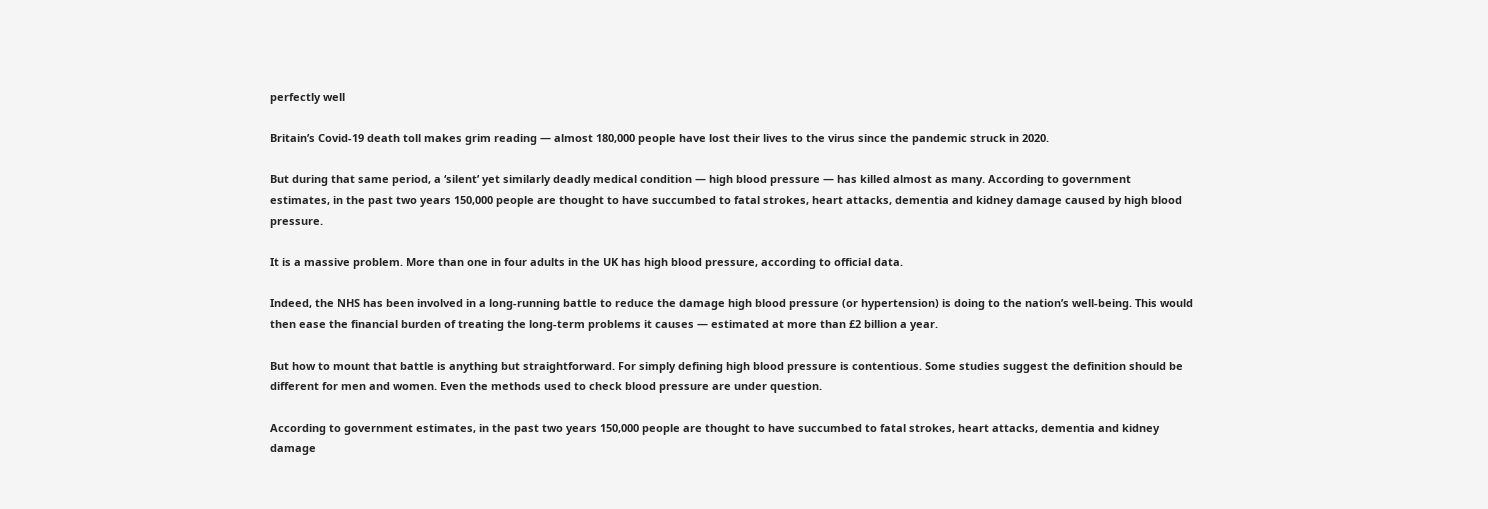perfectly well

Britain’s Covid-19 death toll makes grim reading — almost 180,000 people have lost their lives to the virus since the pandemic struck in 2020.

But during that same period, a ‘silent’ yet similarly deadly medical condition — high blood pressure — has killed almost as many. According to government estimates, in the past two years 150,000 people are thought to have succumbed to fatal strokes, heart attacks, dementia and kidney damage caused by high blood pressure.

It is a massive problem. More than one in four adults in the UK has high blood pressure, according to official data.

Indeed, the NHS has been involved in a long-running battle to reduce the damage high blood pressure (or hypertension) is doing to the nation’s well-being. This would then ease the financial burden of treating the long-term problems it causes — estimated at more than £2 billion a year.

But how to mount that battle is anything but straightforward. For simply defining high blood pressure is contentious. Some studies suggest the definition should be different for men and women. Even the methods used to check blood pressure are under question.

According to government estimates, in the past two years 150,000 people are thought to have succumbed to fatal strokes, heart attacks, dementia and kidney damage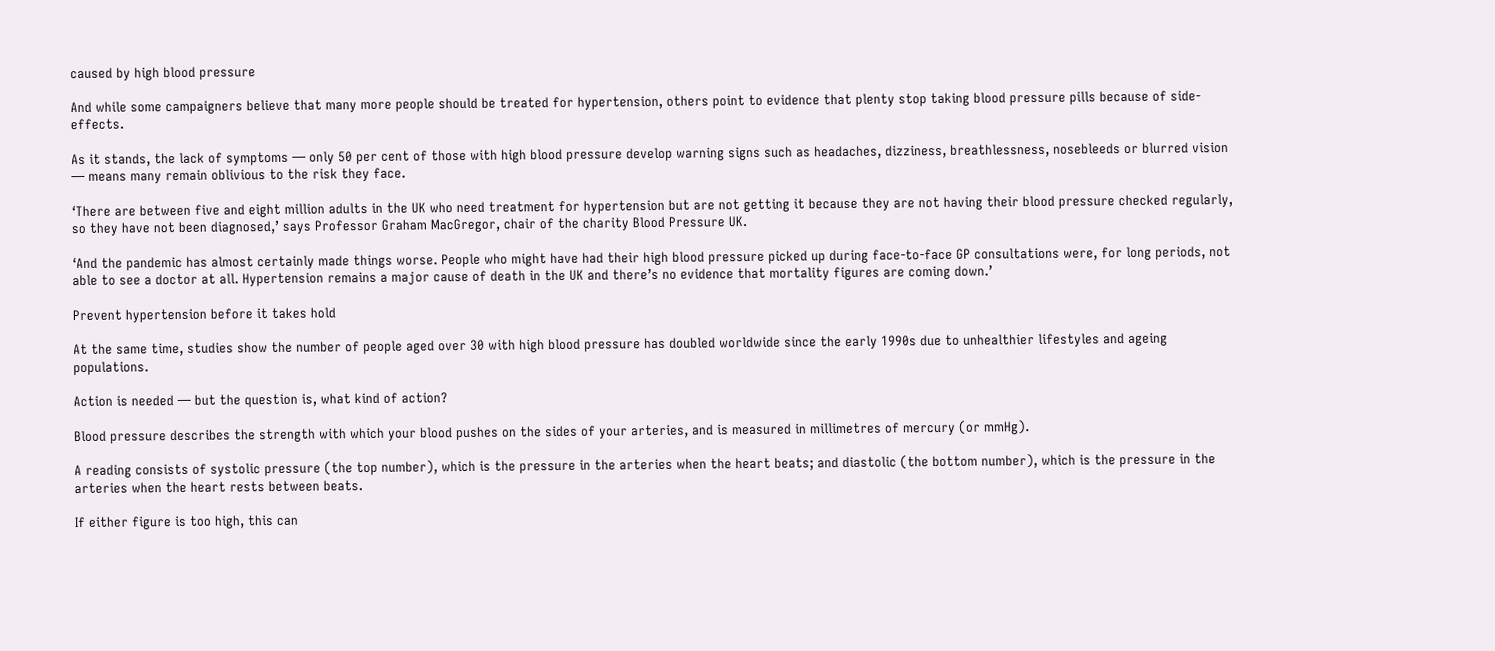caused by high blood pressure

And while some campaigners believe that many more people should be treated for hypertension, others point to evidence that plenty stop taking blood pressure pills because of side-effects.

As it stands, the lack of symptoms — only 50 per cent of those with high blood pressure develop warning signs such as headaches, dizziness, breathlessness, nosebleeds or blurred vision — means many remain oblivious to the risk they face.

‘There are between five and eight million adults in the UK who need treatment for hypertension but are not getting it because they are not having their blood pressure checked regularly, so they have not been diagnosed,’ says Professor Graham MacGregor, chair of the charity Blood Pressure UK.

‘And the pandemic has almost certainly made things worse. People who might have had their high blood pressure picked up during face-to-face GP consultations were, for long periods, not able to see a doctor at all. Hypertension remains a major cause of death in the UK and there’s no evidence that mortality figures are coming down.’

Prevent hypertension before it takes hold

At the same time, studies show the number of people aged over 30 with high blood pressure has doubled worldwide since the early 1990s due to unhealthier lifestyles and ageing populations.

Action is needed — but the question is, what kind of action?

Blood pressure describes the strength with which your blood pushes on the sides of your arteries, and is measured in millimetres of mercury (or mmHg).

A reading consists of systolic pressure (the top number), which is the pressure in the arteries when the heart beats; and diastolic (the bottom number), which is the pressure in the arteries when the heart rests between beats.

If either figure is too high, this can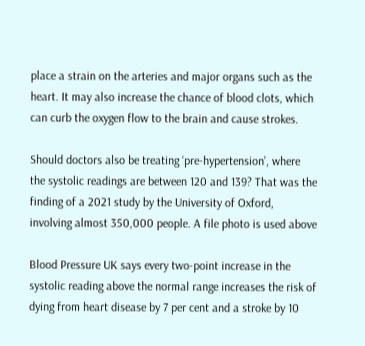place a strain on the arteries and major organs such as the heart. It may also increase the chance of blood clots, which can curb the oxygen flow to the brain and cause strokes.

Should doctors also be treating ‘pre-hypertension’, where the systolic readings are between 120 and 139? That was the finding of a 2021 study by the University of Oxford, involving almost 350,000 people. A file photo is used above

Blood Pressure UK says every two-point increase in the systolic reading above the normal range increases the risk of dying from heart disease by 7 per cent and a stroke by 10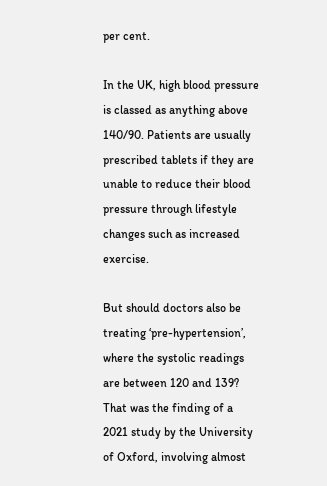per cent.

In the UK, high blood pressure is classed as anything above 140/90. Patients are usually prescribed tablets if they are unable to reduce their blood pressure through lifestyle changes such as increased exercise.

But should doctors also be treating ‘pre-hypertension’, where the systolic readings are between 120 and 139? That was the finding of a 2021 study by the University of Oxford, involving almost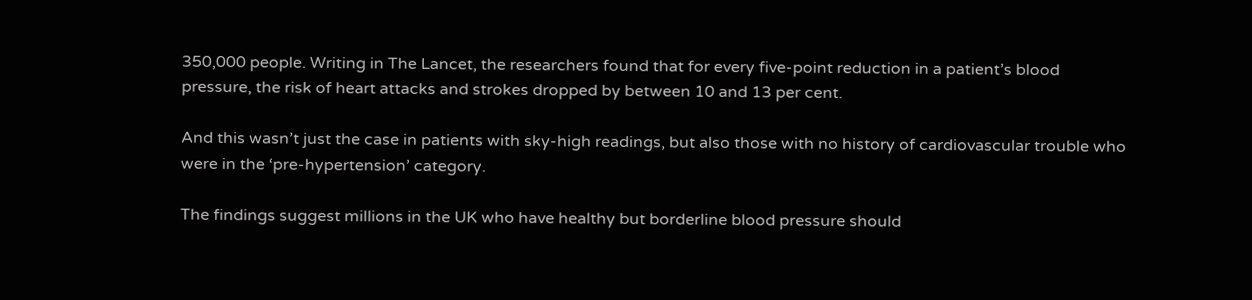350,000 people. Writing in The Lancet, the researchers found that for every five-point reduction in a patient’s blood pressure, the risk of heart attacks and strokes dropped by between 10 and 13 per cent.

And this wasn’t just the case in patients with sky-high readings, but also those with no history of cardiovascular trouble who were in the ‘pre-hypertension’ category.

The findings suggest millions in the UK who have healthy but borderline blood pressure should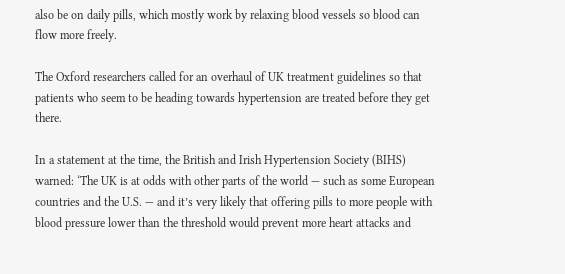also be on daily pills, which mostly work by relaxing blood vessels so blood can flow more freely.

The Oxford researchers called for an overhaul of UK treatment guidelines so that patients who seem to be heading towards hypertension are treated before they get there.

In a statement at the time, the British and Irish Hypertension Society (BIHS) warned: ‘The UK is at odds with other parts of the world — such as some European countries and the U.S. — and it’s very likely that offering pills to more people with blood pressure lower than the threshold would prevent more heart attacks and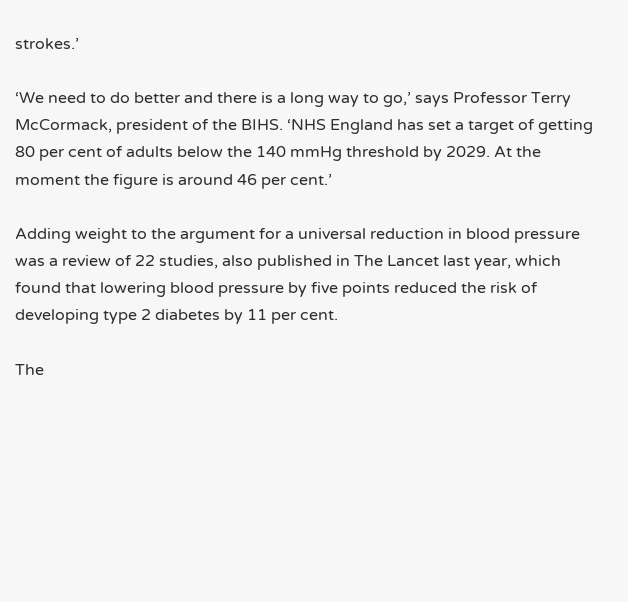strokes.’

‘We need to do better and there is a long way to go,’ says Professor Terry McCormack, president of the BIHS. ‘NHS England has set a target of getting 80 per cent of adults below the 140 mmHg threshold by 2029. At the moment the figure is around 46 per cent.’

Adding weight to the argument for a universal reduction in blood pressure was a review of 22 studies, also published in The Lancet last year, which found that lowering blood pressure by five points reduced the risk of developing type 2 diabetes by 11 per cent.

The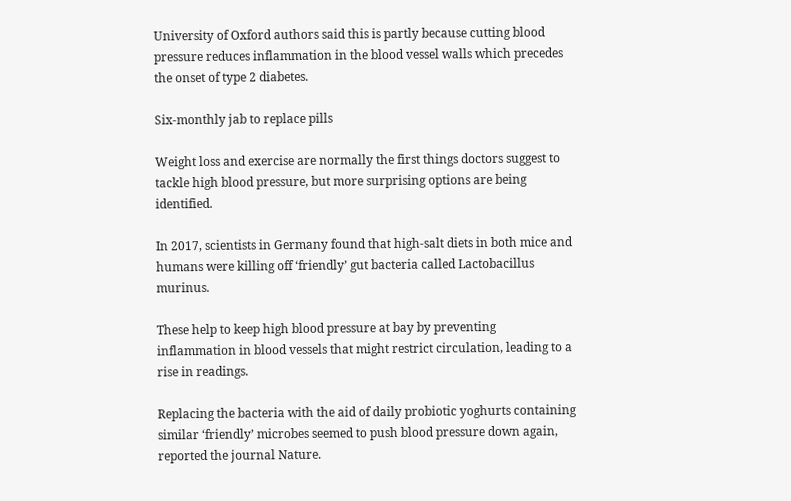University of Oxford authors said this is partly because cutting blood pressure reduces inflammation in the blood vessel walls which precedes the onset of type 2 diabetes.

Six-monthly jab to replace pills

Weight loss and exercise are normally the first things doctors suggest to tackle high blood pressure, but more surprising options are being identified.

In 2017, scientists in Germany found that high-salt diets in both mice and humans were killing off ‘friendly’ gut bacteria called Lactobacillus murinus.

These help to keep high blood pressure at bay by preventing inflammation in blood vessels that might restrict circulation, leading to a rise in readings.

Replacing the bacteria with the aid of daily probiotic yoghurts containing similar ‘friendly’ microbes seemed to push blood pressure down again, reported the journal Nature.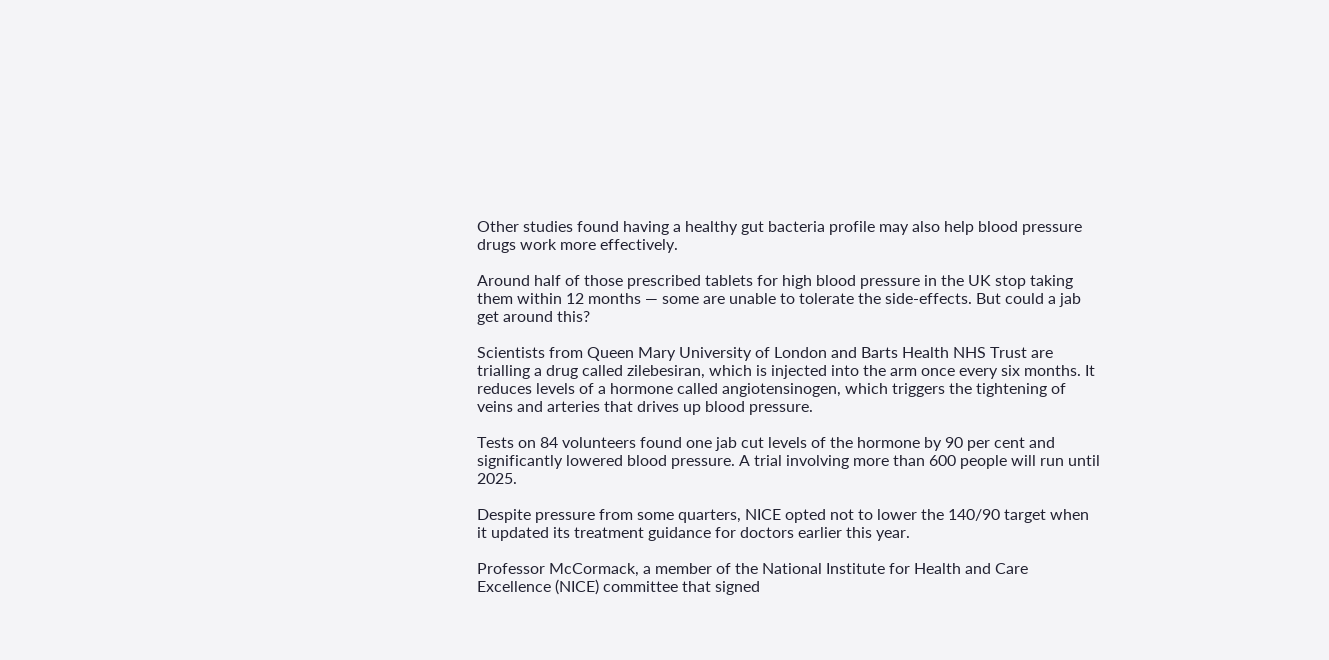Other studies found having a healthy gut bacteria profile may also help blood pressure drugs work more effectively.

Around half of those prescribed tablets for high blood pressure in the UK stop taking them within 12 months — some are unable to tolerate the side-effects. But could a jab get around this?

Scientists from Queen Mary University of London and Barts Health NHS Trust are trialling a drug called zilebesiran, which is injected into the arm once every six months. It reduces levels of a hormone called angiotensinogen, which triggers the tightening of veins and arteries that drives up blood pressure.

Tests on 84 volunteers found one jab cut levels of the hormone by 90 per cent and significantly lowered blood pressure. A trial involving more than 600 people will run until 2025.

Despite pressure from some quarters, NICE opted not to lower the 140/90 target when it updated its treatment guidance for doctors earlier this year.

Professor McCormack, a member of the National Institute for Health and Care Excellence (NICE) committee that signed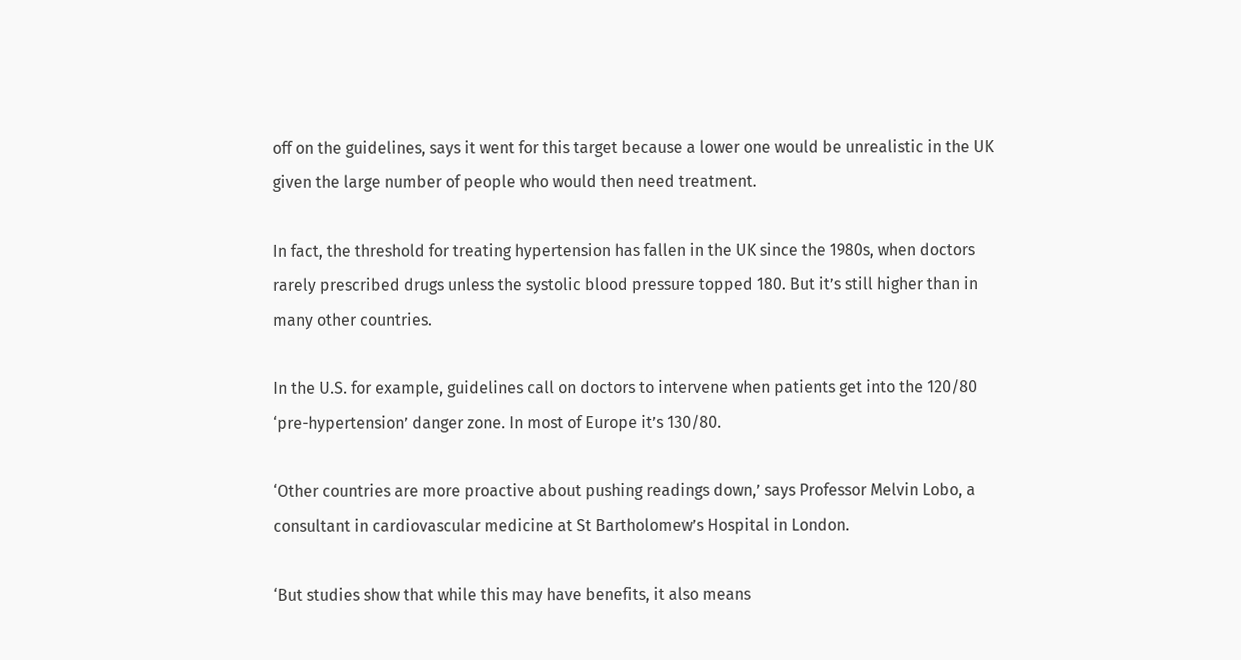off on the guidelines, says it went for this target because a lower one would be unrealistic in the UK given the large number of people who would then need treatment.

In fact, the threshold for treating hypertension has fallen in the UK since the 1980s, when doctors rarely prescribed drugs unless the systolic blood pressure topped 180. But it’s still higher than in many other countries.

In the U.S. for example, guidelines call on doctors to intervene when patients get into the 120/80 ‘pre-hypertension’ danger zone. In most of Europe it’s 130/80.

‘Other countries are more proactive about pushing readings down,’ says Professor Melvin Lobo, a consultant in cardiovascular medicine at St Bartholomew’s Hospital in London.

‘But studies show that while this may have benefits, it also means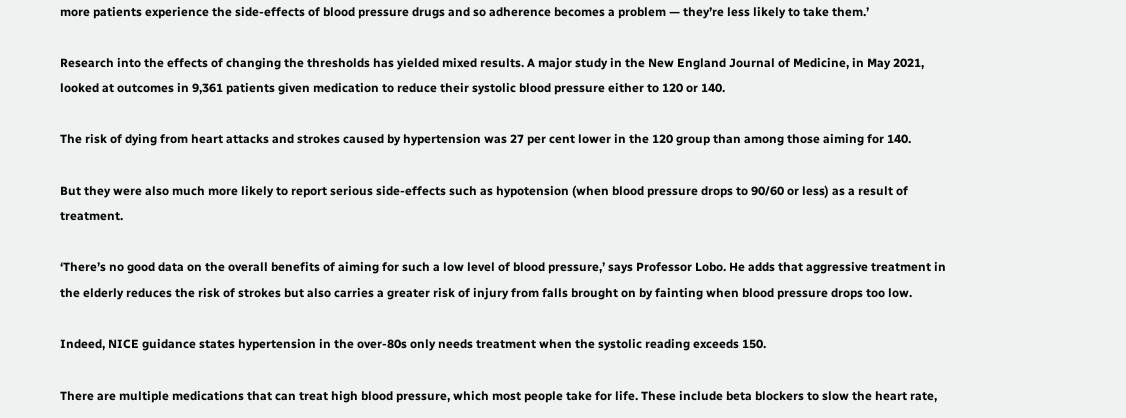more patients experience the side-effects of blood pressure drugs and so adherence becomes a problem — they’re less likely to take them.’

Research into the effects of changing the thresholds has yielded mixed results. A major study in the New England Journal of Medicine, in May 2021, looked at outcomes in 9,361 patients given medication to reduce their systolic blood pressure either to 120 or 140.

The risk of dying from heart attacks and strokes caused by hypertension was 27 per cent lower in the 120 group than among those aiming for 140.

But they were also much more likely to report serious side-effects such as hypotension (when blood pressure drops to 90/60 or less) as a result of treatment.

‘There’s no good data on the overall benefits of aiming for such a low level of blood pressure,’ says Professor Lobo. He adds that aggressive treatment in the elderly reduces the risk of strokes but also carries a greater risk of injury from falls brought on by fainting when blood pressure drops too low.

Indeed, NICE guidance states hypertension in the over-80s only needs treatment when the systolic reading exceeds 150.

There are multiple medications that can treat high blood pressure, which most people take for life. These include beta blockers to slow the heart rate,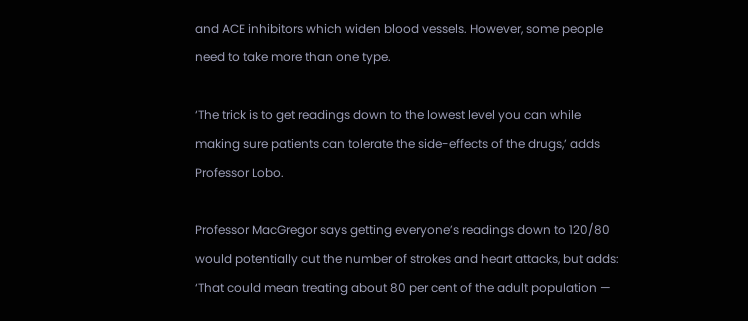and ACE inhibitors which widen blood vessels. However, some people need to take more than one type.

‘The trick is to get readings down to the lowest level you can while making sure patients can tolerate the side-effects of the drugs,’ adds Professor Lobo.

Professor MacGregor says getting everyone’s readings down to 120/80 would potentially cut the number of strokes and heart attacks, but adds: ‘That could mean treating about 80 per cent of the adult population —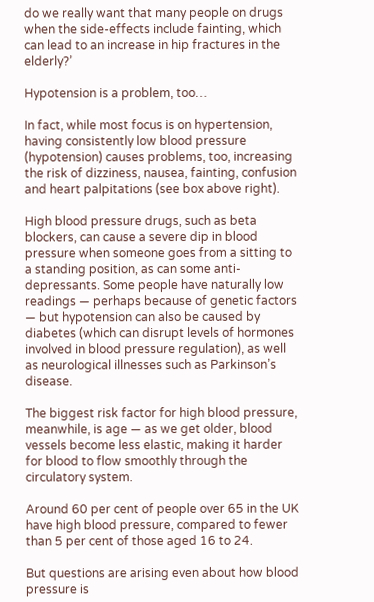do we really want that many people on drugs when the side-effects include fainting, which can lead to an increase in hip fractures in the elderly?’

Hypotension is a problem, too…

In fact, while most focus is on hypertension, having consistently low blood pressure (hypotension) causes problems, too, increasing the risk of dizziness, nausea, fainting, confusion and heart palpitations (see box above right).

High blood pressure drugs, such as beta blockers, can cause a severe dip in blood pressure when someone goes from a sitting to a standing position, as can some anti-depressants. Some people have naturally low readings — perhaps because of genetic factors — but hypotension can also be caused by diabetes (which can disrupt levels of hormones involved in blood pressure regulation), as well as neurological illnesses such as Parkinson’s disease.

The biggest risk factor for high blood pressure, meanwhile, is age — as we get older, blood vessels become less elastic, making it harder for blood to flow smoothly through the circulatory system.

Around 60 per cent of people over 65 in the UK have high blood pressure, compared to fewer than 5 per cent of those aged 16 to 24.

But questions are arising even about how blood pressure is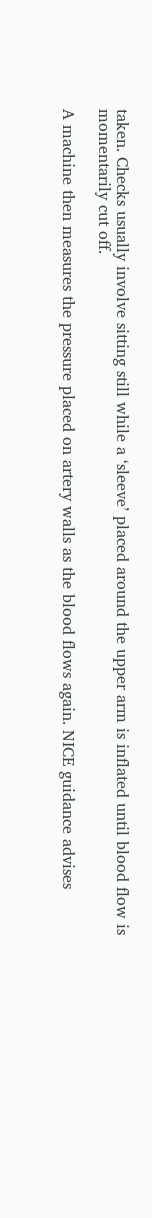taken. Checks usually involve sitting still while a ‘sleeve’ placed around the upper arm is inflated until blood flow is momentarily cut off.

A machine then measures the pressure placed on artery walls as the blood flows again. NICE guidance advises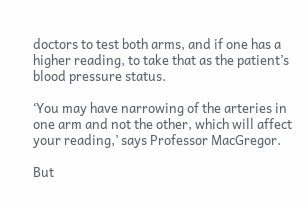doctors to test both arms, and if one has a higher reading, to take that as the patient’s blood pressure status.

‘You may have narrowing of the arteries in one arm and not the other, which will affect your reading,’ says Professor MacGregor.

But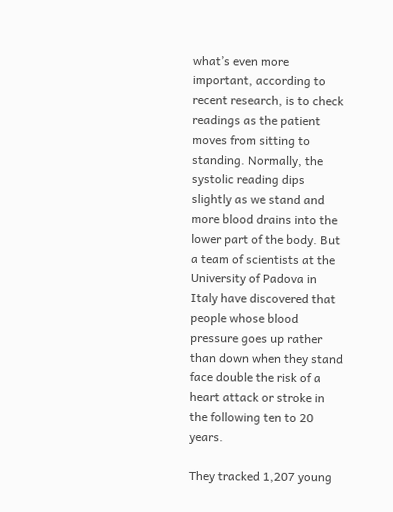what’s even more important, according to recent research, is to check readings as the patient moves from sitting to standing. Normally, the systolic reading dips slightly as we stand and more blood drains into the lower part of the body. But a team of scientists at the University of Padova in Italy have discovered that people whose blood pressure goes up rather than down when they stand face double the risk of a heart attack or stroke in the following ten to 20 years.

They tracked 1,207 young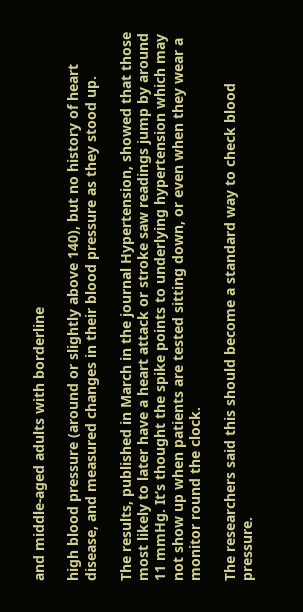and middle-aged adults with borderline

high blood pressure (around or slightly above 140), but no history of heart disease, and measured changes in their blood pressure as they stood up.

The results, published in March in the journal Hypertension, showed that those most likely to later have a heart attack or stroke saw readings jump by around 11 mmHg. It’s thought the spike points to underlying hypertension which may not show up when patients are tested sitting down, or even when they wear a monitor round the clock.

The researchers said this should become a standard way to check blood pressure.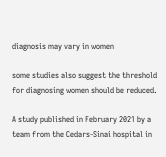diagnosis may vary in women

some studies also suggest the threshold for diagnosing women should be reduced.

A study published in February 2021 by a team from the Cedars-Sinai hospital in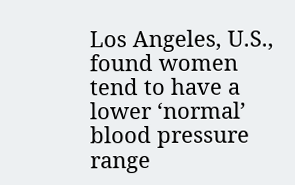Los Angeles, U.S., found women tend to have a lower ‘normal’ blood pressure range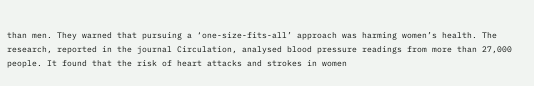than men. They warned that pursuing a ‘one-size-fits-all’ approach was harming women’s health. The research, reported in the journal Circulation, analysed blood pressure readings from more than 27,000 people. It found that the risk of heart attacks and strokes in women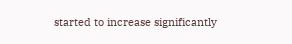started to increase significantly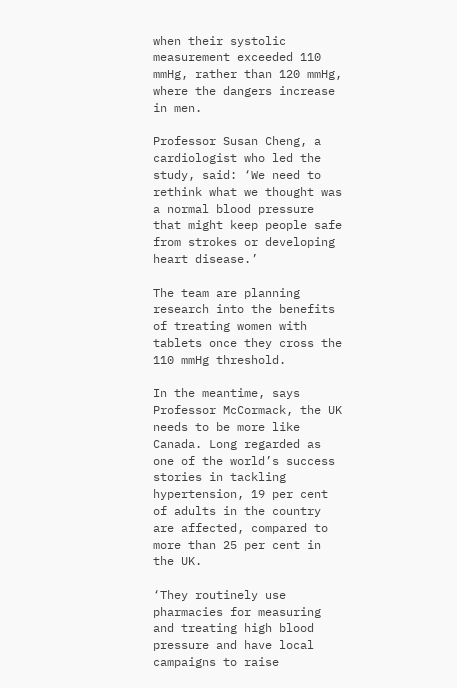when their systolic measurement exceeded 110 mmHg, rather than 120 mmHg, where the dangers increase in men.

Professor Susan Cheng, a cardiologist who led the study, said: ‘We need to rethink what we thought was a normal blood pressure that might keep people safe from strokes or developing heart disease.’

The team are planning research into the benefits of treating women with tablets once they cross the 110 mmHg threshold.

In the meantime, says Professor McCormack, the UK needs to be more like Canada. Long regarded as one of the world’s success stories in tackling hypertension, 19 per cent of adults in the country are affected, compared to more than 25 per cent in the UK.

‘They routinely use pharmacies for measuring and treating high blood pressure and have local campaigns to raise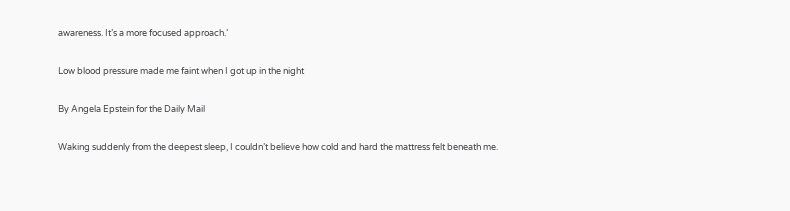awareness. It’s a more focused approach.’

Low blood pressure made me faint when I got up in the night

By Angela Epstein for the Daily Mail

Waking suddenly from the deepest sleep, I couldn’t believe how cold and hard the mattress felt beneath me.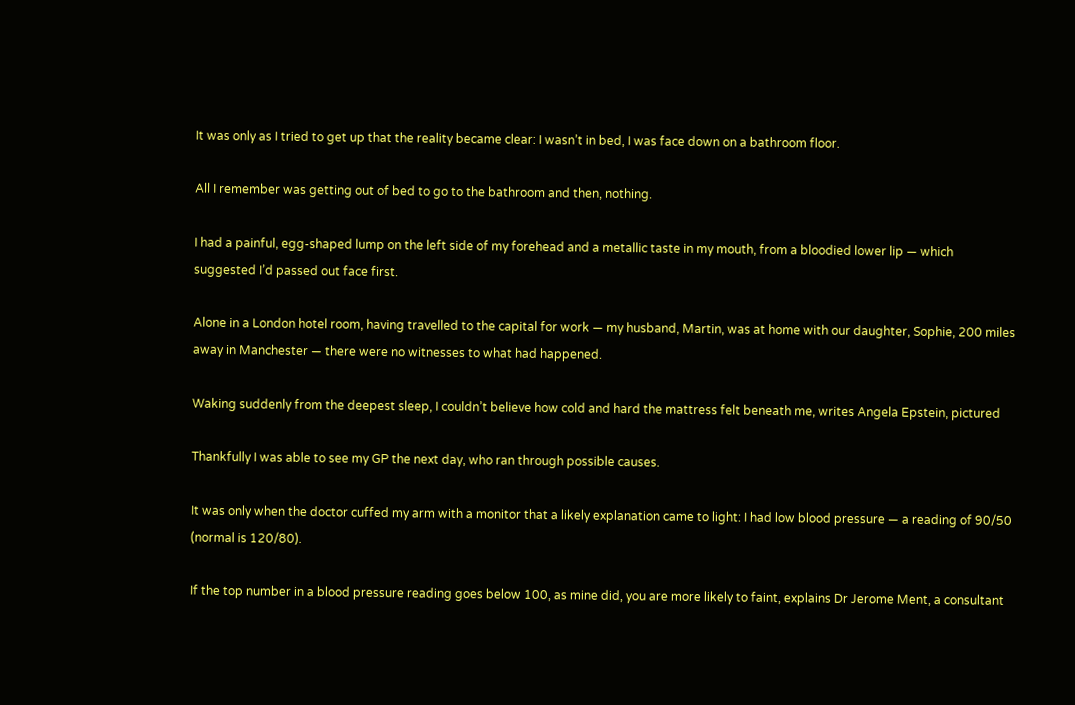It was only as I tried to get up that the reality became clear: I wasn’t in bed, I was face down on a bathroom floor.

All I remember was getting out of bed to go to the bathroom and then, nothing.

I had a painful, egg-shaped lump on the left side of my forehead and a metallic taste in my mouth, from a bloodied lower lip — which suggested I’d passed out face first.

Alone in a London hotel room, having travelled to the capital for work — my husband, Martin, was at home with our daughter, Sophie, 200 miles away in Manchester — there were no witnesses to what had happened.

Waking suddenly from the deepest sleep, I couldn’t believe how cold and hard the mattress felt beneath me, writes Angela Epstein, pictured

Thankfully I was able to see my GP the next day, who ran through possible causes.

It was only when the doctor cuffed my arm with a monitor that a likely explanation came to light: I had low blood pressure — a reading of 90/50 (normal is 120/80).

If the top number in a blood pressure reading goes below 100, as mine did, you are more likely to faint, explains Dr Jerome Ment, a consultant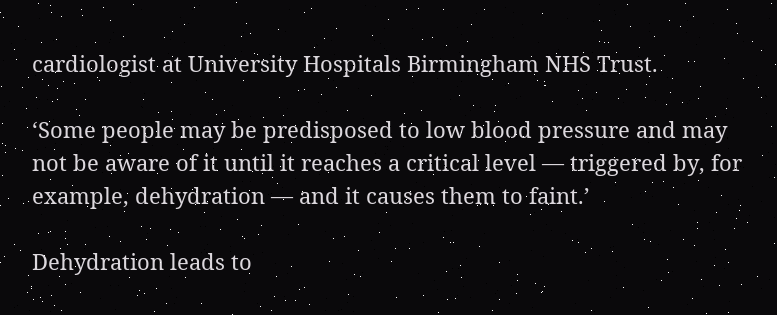cardiologist at University Hospitals Birmingham NHS Trust.

‘Some people may be predisposed to low blood pressure and may not be aware of it until it reaches a critical level — triggered by, for example, dehydration — and it causes them to faint.’

Dehydration leads to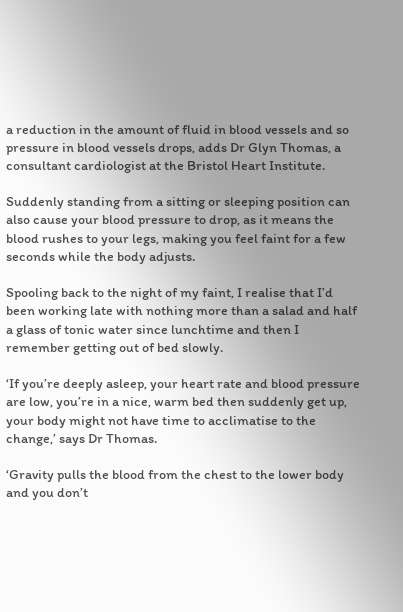a reduction in the amount of fluid in blood vessels and so pressure in blood vessels drops, adds Dr Glyn Thomas, a consultant cardiologist at the Bristol Heart Institute.

Suddenly standing from a sitting or sleeping position can also cause your blood pressure to drop, as it means the blood rushes to your legs, making you feel faint for a few seconds while the body adjusts.

Spooling back to the night of my faint, I realise that I’d been working late with nothing more than a salad and half a glass of tonic water since lunchtime and then I remember getting out of bed slowly.

‘If you’re deeply asleep, your heart rate and blood pressure are low, you’re in a nice, warm bed then suddenly get up, your body might not have time to acclimatise to the change,’ says Dr Thomas.

‘Gravity pulls the blood from the chest to the lower body and you don’t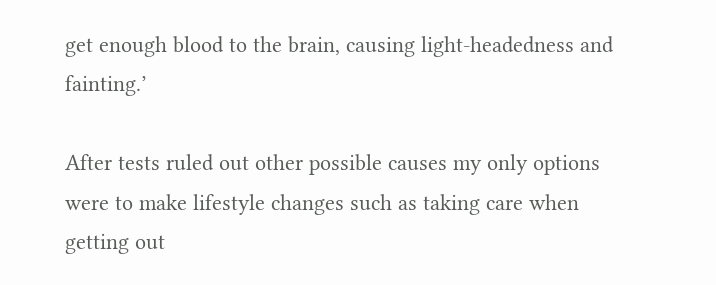get enough blood to the brain, causing light-headedness and fainting.’

After tests ruled out other possible causes my only options were to make lifestyle changes such as taking care when getting out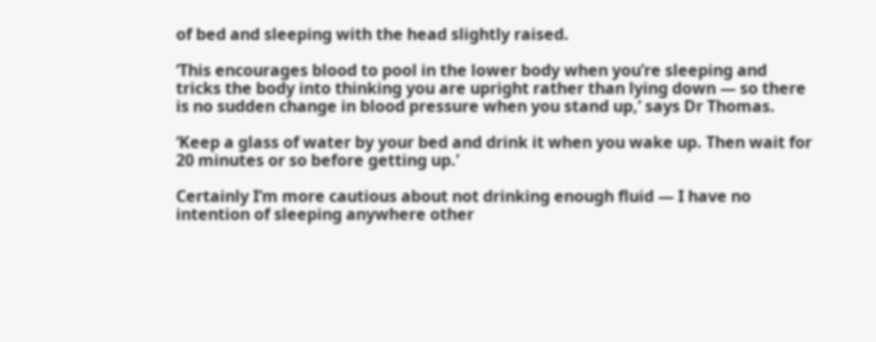of bed and sleeping with the head slightly raised.

‘This encourages blood to pool in the lower body when you’re sleeping and tricks the body into thinking you are upright rather than lying down — so there is no sudden change in blood pressure when you stand up,’ says Dr Thomas.

‘Keep a glass of water by your bed and drink it when you wake up. Then wait for 20 minutes or so before getting up.’

Certainly I’m more cautious about not drinking enough fluid — I have no intention of sleeping anywhere other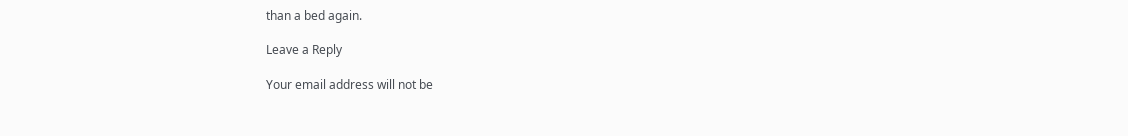than a bed again.

Leave a Reply

Your email address will not be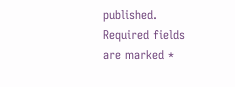published. Required fields are marked *